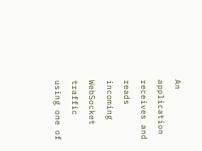An application receives and reads incoming WebSocket traffic using one of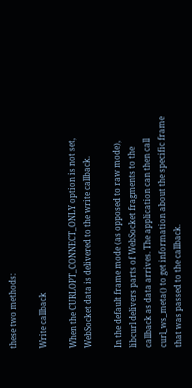these two methods:

Write callback

When the CURLOPT_CONNECT_ONLY option is not set, WebSocket data is delivered to the write callback.

In the default frame mode (as opposed to raw mode), libcurl delivers parts of WebSocket fragments to the callback as data arrives. The application can then call curl_ws_meta() to get information about the specific frame that was passed to the callback.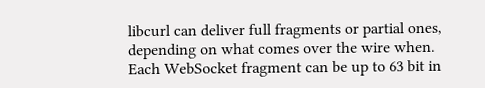libcurl can deliver full fragments or partial ones, depending on what comes over the wire when. Each WebSocket fragment can be up to 63 bit in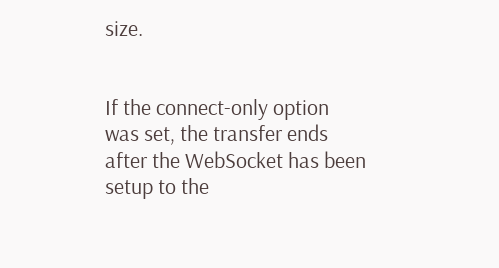size.


If the connect-only option was set, the transfer ends after the WebSocket has been setup to the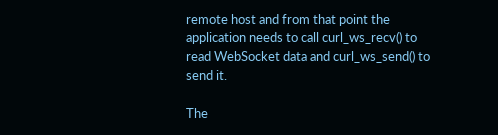remote host and from that point the application needs to call curl_ws_recv() to read WebSocket data and curl_ws_send() to send it.

The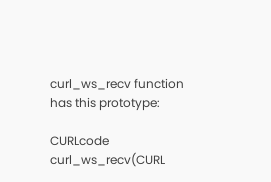curl_ws_recv function has this prototype:

CURLcode curl_ws_recv(CURL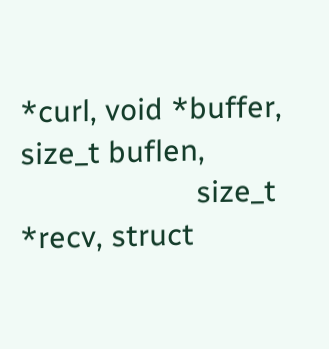*curl, void *buffer, size_t buflen,
                      size_t *recv, struct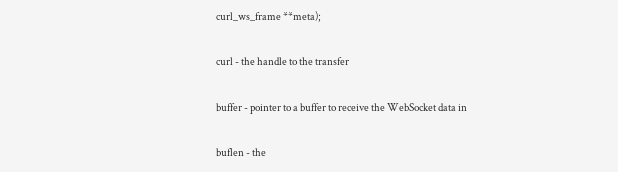curl_ws_frame **meta);

curl - the handle to the transfer

buffer - pointer to a buffer to receive the WebSocket data in

buflen - the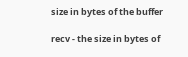size in bytes of the buffer

recv - the size in bytes of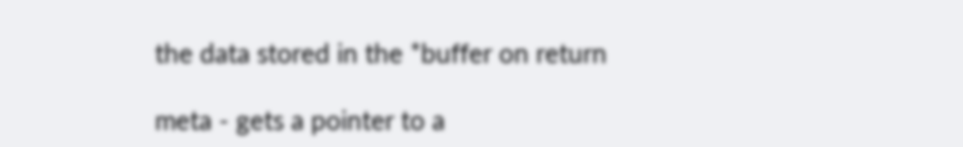the data stored in the *buffer on return

meta - gets a pointer to a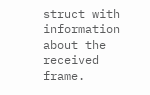struct with information about the received frame.